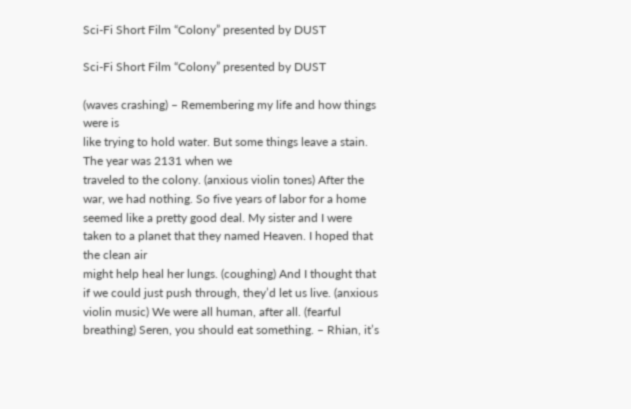Sci-Fi Short Film “Colony” presented by DUST

Sci-Fi Short Film “Colony” presented by DUST

(waves crashing) – Remembering my life and how things were is
like trying to hold water. But some things leave a stain. The year was 2131 when we
traveled to the colony. (anxious violin tones) After the war, we had nothing. So five years of labor for a home seemed like a pretty good deal. My sister and I were taken to a planet that they named Heaven. I hoped that the clean air
might help heal her lungs. (coughing) And I thought that if we could just push through, they’d let us live. (anxious violin music) We were all human, after all. (fearful breathing) Seren, you should eat something. – Rhian, it’s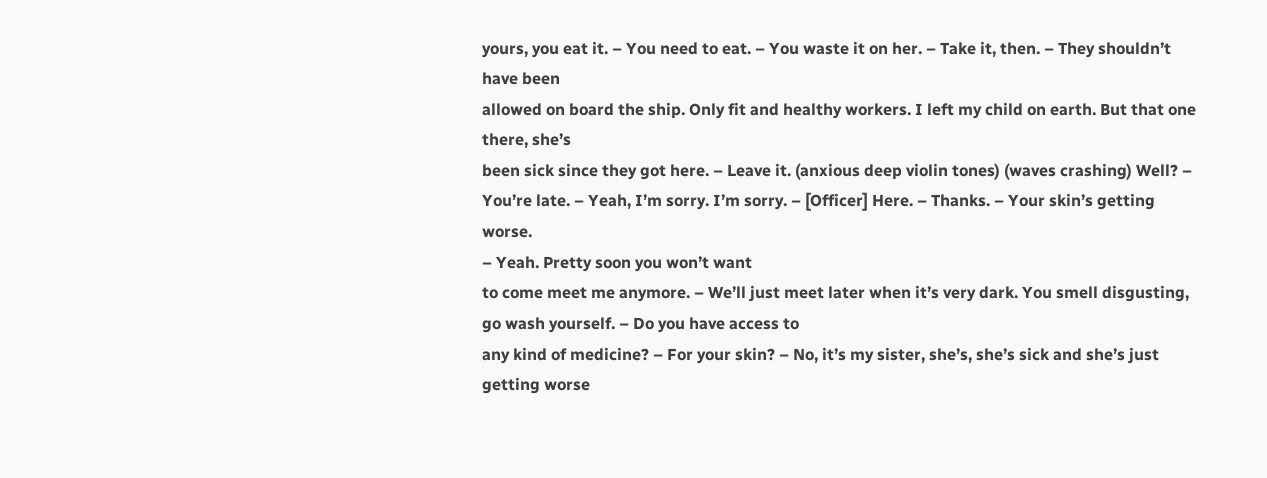yours, you eat it. – You need to eat. – You waste it on her. – Take it, then. – They shouldn’t have been
allowed on board the ship. Only fit and healthy workers. I left my child on earth. But that one there, she’s
been sick since they got here. – Leave it. (anxious deep violin tones) (waves crashing) Well? – You’re late. – Yeah, I’m sorry. I’m sorry. – [Officer] Here. – Thanks. – Your skin’s getting worse.
– Yeah. Pretty soon you won’t want
to come meet me anymore. – We’ll just meet later when it’s very dark. You smell disgusting, go wash yourself. – Do you have access to
any kind of medicine? – For your skin? – No, it’s my sister, she’s, she’s sick and she’s just getting worse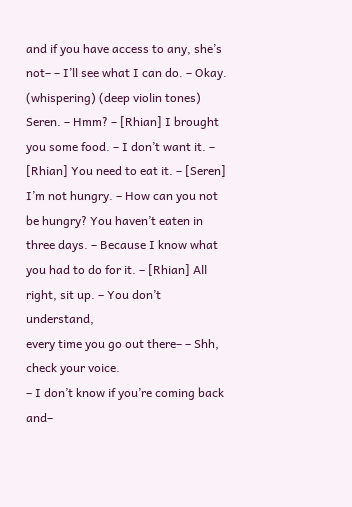and if you have access to any, she’s not– – I’ll see what I can do. – Okay. (whispering) (deep violin tones) Seren. – Hmm? – [Rhian] I brought you some food. – I don’t want it. – [Rhian] You need to eat it. – [Seren] I’m not hungry. – How can you not be hungry? You haven’t eaten in three days. – Because I know what
you had to do for it. – [Rhian] All right, sit up. – You don’t understand,
every time you go out there– – Shh, check your voice.
– I don’t know if you’re coming back and–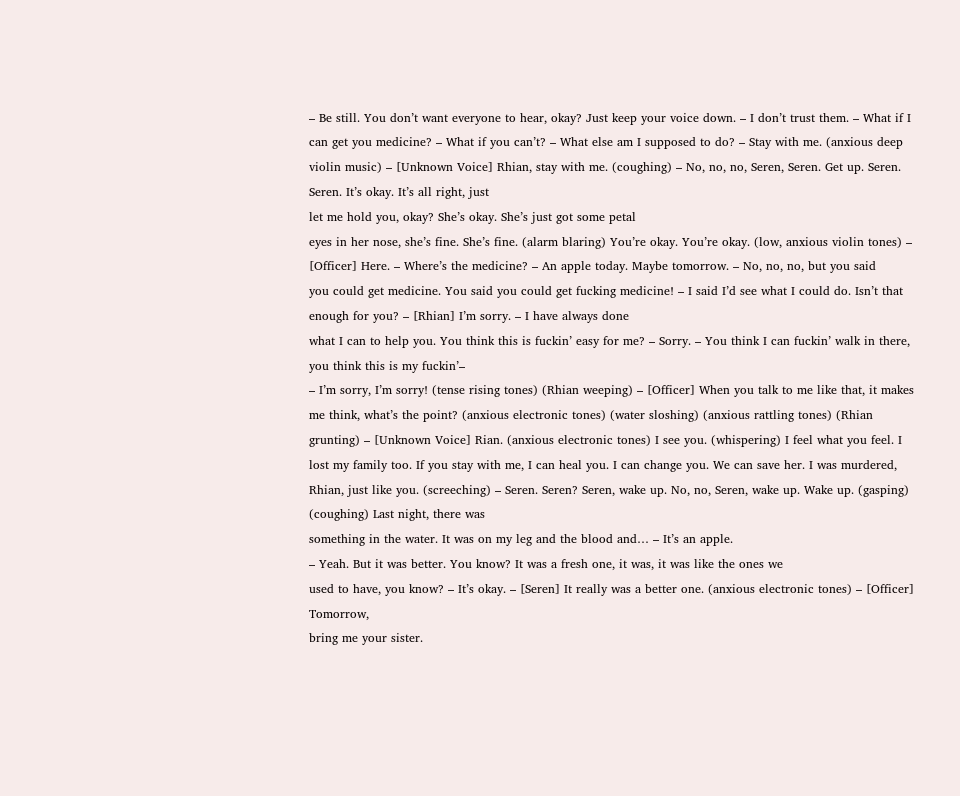– Be still. You don’t want everyone to hear, okay? Just keep your voice down. – I don’t trust them. – What if I can get you medicine? – What if you can’t? – What else am I supposed to do? – Stay with me. (anxious deep violin music) – [Unknown Voice] Rhian, stay with me. (coughing) – No, no, no, Seren, Seren. Get up. Seren. Seren. It’s okay. It’s all right, just
let me hold you, okay? She’s okay. She’s just got some petal
eyes in her nose, she’s fine. She’s fine. (alarm blaring) You’re okay. You’re okay. (low, anxious violin tones) – [Officer] Here. – Where’s the medicine? – An apple today. Maybe tomorrow. – No, no, no, but you said
you could get medicine. You said you could get fucking medicine! – I said I’d see what I could do. Isn’t that enough for you? – [Rhian] I’m sorry. – I have always done
what I can to help you. You think this is fuckin’ easy for me? – Sorry. – You think I can fuckin’ walk in there, you think this is my fuckin’–
– I’m sorry, I’m sorry! (tense rising tones) (Rhian weeping) – [Officer] When you talk to me like that, it makes me think, what’s the point? (anxious electronic tones) (water sloshing) (anxious rattling tones) (Rhian grunting) – [Unknown Voice] Rian. (anxious electronic tones) I see you. (whispering) I feel what you feel. I lost my family too. If you stay with me, I can heal you. I can change you. We can save her. I was murdered, Rhian, just like you. (screeching) – Seren. Seren? Seren, wake up. No, no, Seren, wake up. Wake up. (gasping)
(coughing) Last night, there was
something in the water. It was on my leg and the blood and… – It’s an apple.
– Yeah. But it was better. You know? It was a fresh one, it was, it was like the ones we
used to have, you know? – It’s okay. – [Seren] It really was a better one. (anxious electronic tones) – [Officer] Tomorrow,
bring me your sister.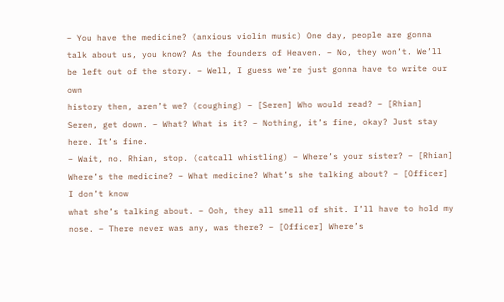– You have the medicine? (anxious violin music) One day, people are gonna
talk about us, you know? As the founders of Heaven. – No, they won’t. We’ll be left out of the story. – Well, I guess we’re just gonna have to write our own
history then, aren’t we? (coughing) – [Seren] Who would read? – [Rhian] Seren, get down. – What? What is it? – Nothing, it’s fine, okay? Just stay here. It’s fine.
– Wait, no. Rhian, stop. (catcall whistling) – Where’s your sister? – [Rhian] Where’s the medicine? – What medicine? What’s she talking about? – [Officer] I don’t know
what she’s talking about. – Ooh, they all smell of shit. I’ll have to hold my nose. – There never was any, was there? – [Officer] Where’s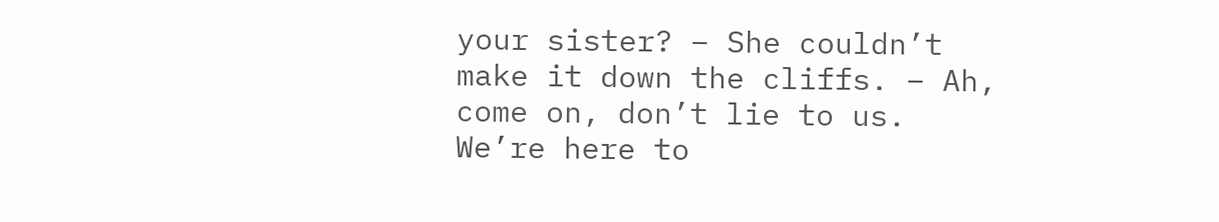your sister? – She couldn’t make it down the cliffs. – Ah, come on, don’t lie to us. We’re here to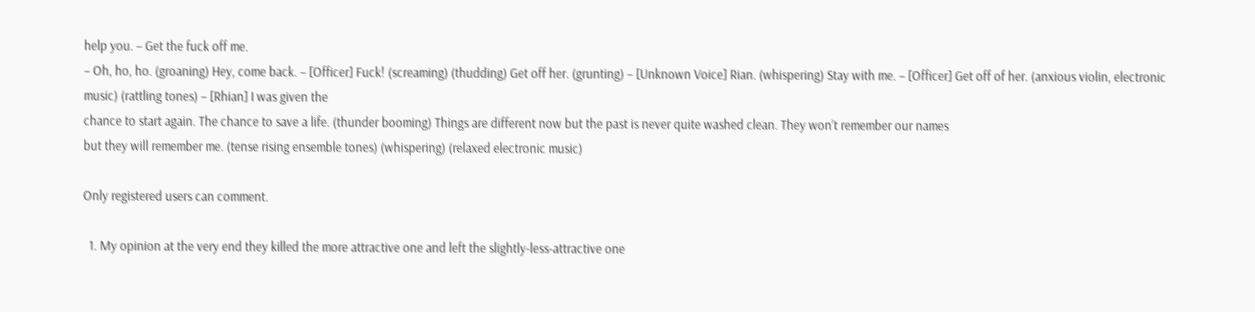help you. – Get the fuck off me.
– Oh, ho, ho. (groaning) Hey, come back. – [Officer] Fuck! (screaming) (thudding) Get off her. (grunting) – [Unknown Voice] Rian. (whispering) Stay with me. – [Officer] Get off of her. (anxious violin, electronic music) (rattling tones) – [Rhian] I was given the
chance to start again. The chance to save a life. (thunder booming) Things are different now but the past is never quite washed clean. They won’t remember our names
but they will remember me. (tense rising ensemble tones) (whispering) (relaxed electronic music)

Only registered users can comment.

  1. My opinion at the very end they killed the more attractive one and left the slightly-less-attractive one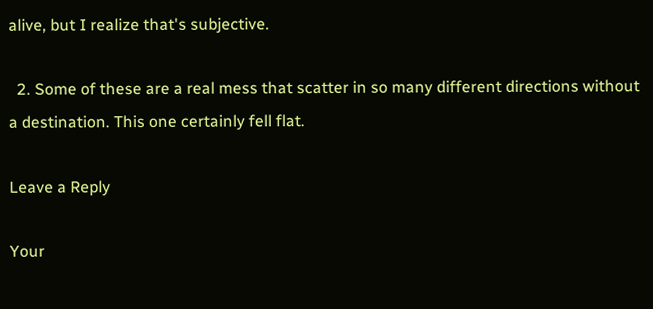alive, but I realize that's subjective.

  2. Some of these are a real mess that scatter in so many different directions without a destination. This one certainly fell flat.

Leave a Reply

Your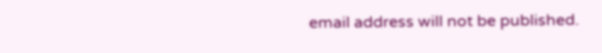email address will not be published.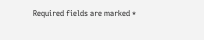Required fields are marked *